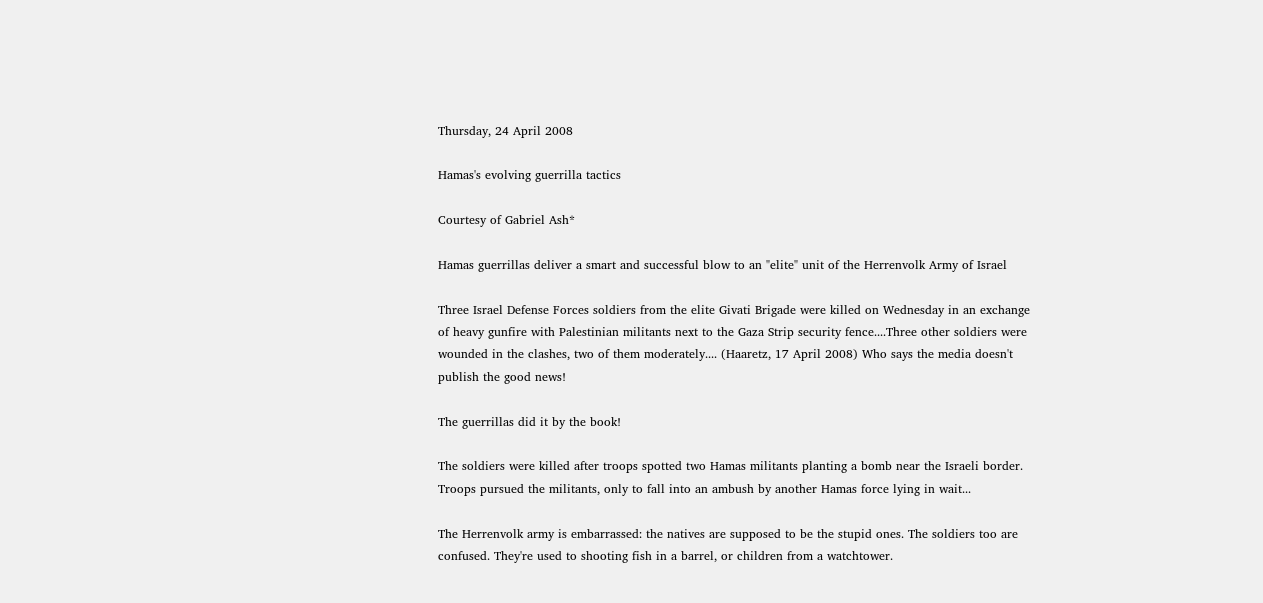Thursday, 24 April 2008

Hamas's evolving guerrilla tactics

Courtesy of Gabriel Ash*

Hamas guerrillas deliver a smart and successful blow to an "elite" unit of the Herrenvolk Army of Israel

Three Israel Defense Forces soldiers from the elite Givati Brigade were killed on Wednesday in an exchange of heavy gunfire with Palestinian militants next to the Gaza Strip security fence....Three other soldiers were wounded in the clashes, two of them moderately.... (Haaretz, 17 April 2008) Who says the media doesn't publish the good news!

The guerrillas did it by the book!

The soldiers were killed after troops spotted two Hamas militants planting a bomb near the Israeli border. Troops pursued the militants, only to fall into an ambush by another Hamas force lying in wait...

The Herrenvolk army is embarrassed: the natives are supposed to be the stupid ones. The soldiers too are confused. They're used to shooting fish in a barrel, or children from a watchtower.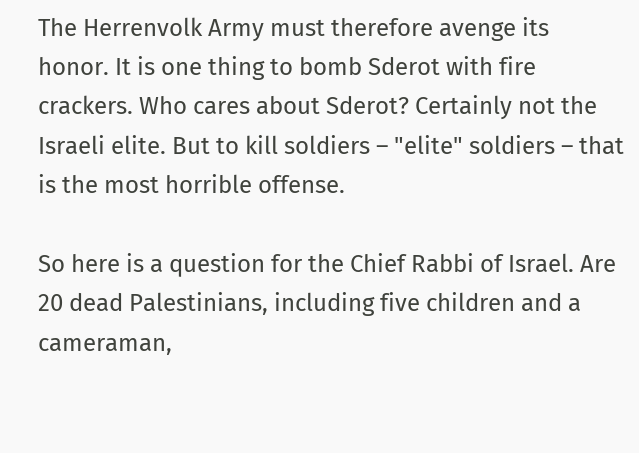The Herrenvolk Army must therefore avenge its honor. It is one thing to bomb Sderot with fire crackers. Who cares about Sderot? Certainly not the Israeli elite. But to kill soldiers – "elite" soldiers – that is the most horrible offense.

So here is a question for the Chief Rabbi of Israel. Are 20 dead Palestinians, including five children and a cameraman,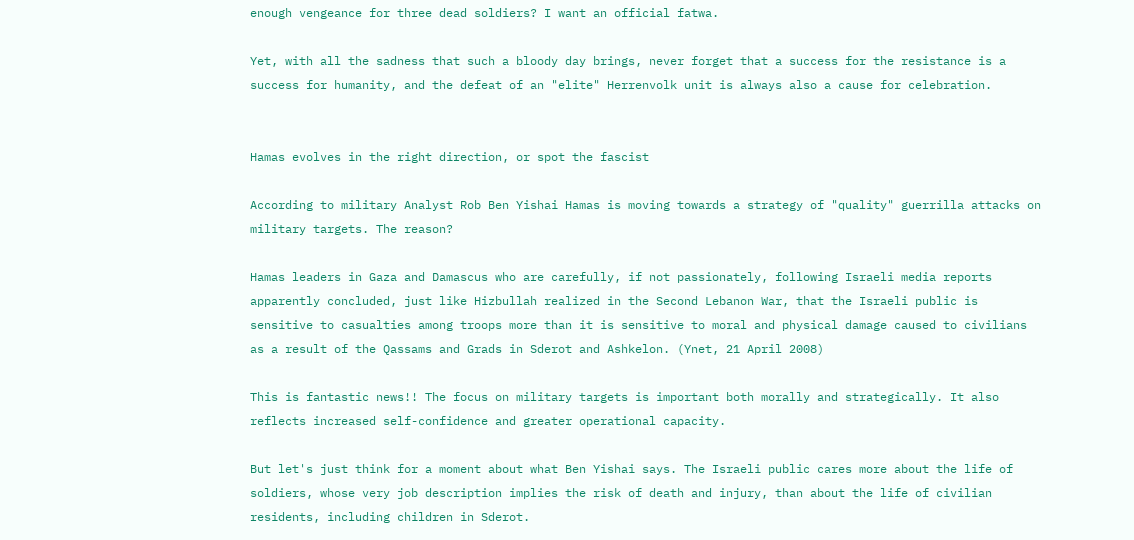enough vengeance for three dead soldiers? I want an official fatwa.

Yet, with all the sadness that such a bloody day brings, never forget that a success for the resistance is a success for humanity, and the defeat of an "elite" Herrenvolk unit is always also a cause for celebration.


Hamas evolves in the right direction, or spot the fascist

According to military Analyst Rob Ben Yishai Hamas is moving towards a strategy of "quality" guerrilla attacks on military targets. The reason?

Hamas leaders in Gaza and Damascus who are carefully, if not passionately, following Israeli media reports apparently concluded, just like Hizbullah realized in the Second Lebanon War, that the Israeli public is sensitive to casualties among troops more than it is sensitive to moral and physical damage caused to civilians as a result of the Qassams and Grads in Sderot and Ashkelon. (Ynet, 21 April 2008)

This is fantastic news!! The focus on military targets is important both morally and strategically. It also reflects increased self-confidence and greater operational capacity.

But let's just think for a moment about what Ben Yishai says. The Israeli public cares more about the life of soldiers, whose very job description implies the risk of death and injury, than about the life of civilian residents, including children in Sderot.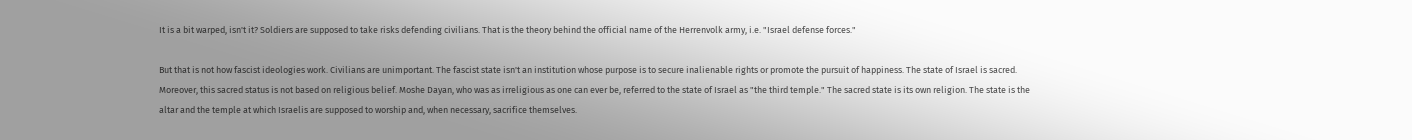It is a bit warped, isn't it? Soldiers are supposed to take risks defending civilians. That is the theory behind the official name of the Herrenvolk army, i.e. "Israel defense forces."

But that is not how fascist ideologies work. Civilians are unimportant. The fascist state isn't an institution whose purpose is to secure inalienable rights or promote the pursuit of happiness. The state of Israel is sacred. Moreover, this sacred status is not based on religious belief. Moshe Dayan, who was as irreligious as one can ever be, referred to the state of Israel as "the third temple." The sacred state is its own religion. The state is the altar and the temple at which Israelis are supposed to worship and, when necessary, sacrifice themselves.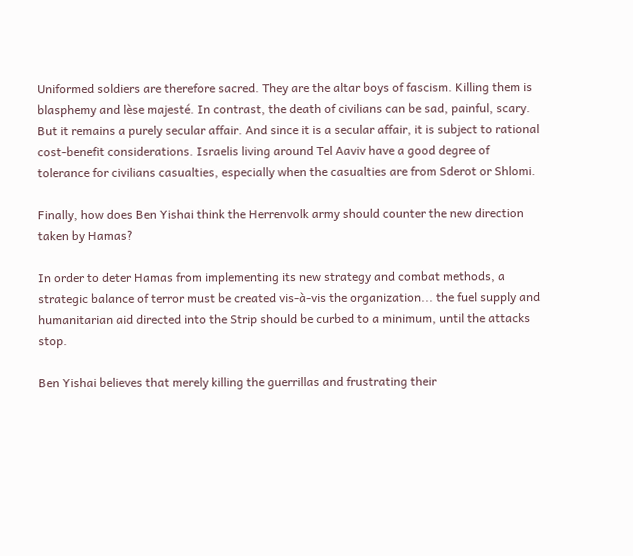Uniformed soldiers are therefore sacred. They are the altar boys of fascism. Killing them is blasphemy and lèse majesté. In contrast, the death of civilians can be sad, painful, scary. But it remains a purely secular affair. And since it is a secular affair, it is subject to rational cost-benefit considerations. Israelis living around Tel Aaviv have a good degree of tolerance for civilians casualties, especially when the casualties are from Sderot or Shlomi.

Finally, how does Ben Yishai think the Herrenvolk army should counter the new direction taken by Hamas?

In order to deter Hamas from implementing its new strategy and combat methods, a strategic balance of terror must be created vis-à-vis the organization... the fuel supply and humanitarian aid directed into the Strip should be curbed to a minimum, until the attacks stop.

Ben Yishai believes that merely killing the guerrillas and frustrating their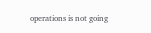operations is not going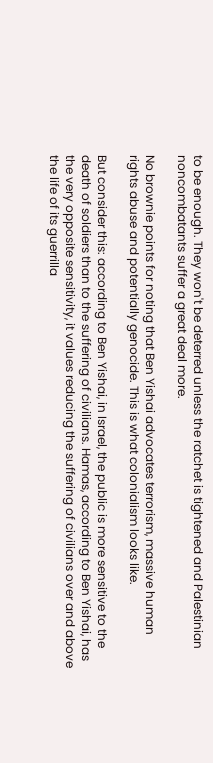to be enough. They won't be deterred unless the ratchet is tightened and Palestinian noncombatants suffer a great deal more.

No brownie points for noting that Ben Yishai advocates terrorism, massive human rights abuse and potentially genocide. This is what colonialism looks like.

But consider this: according to Ben Yishai, in Israel, the public is more sensitive to the death of soldiers than to the suffering of civilians. Hamas, according to Ben Yishai, has the very opposite sensitivity, it values reducing the suffering of civilians over and above the life of its guerrilla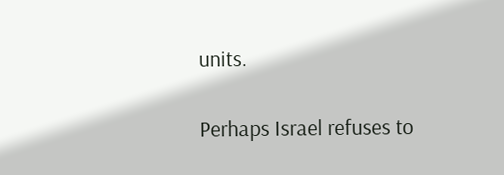units.

Perhaps Israel refuses to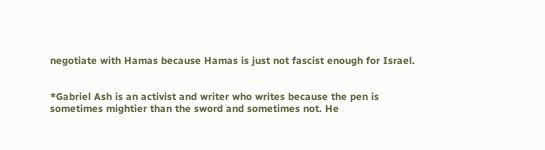negotiate with Hamas because Hamas is just not fascist enough for Israel.


*Gabriel Ash is an activist and writer who writes because the pen is sometimes mightier than the sword and sometimes not. He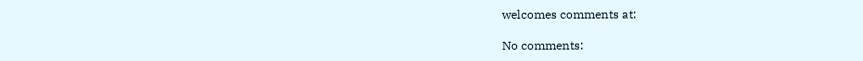welcomes comments at:

No comments: